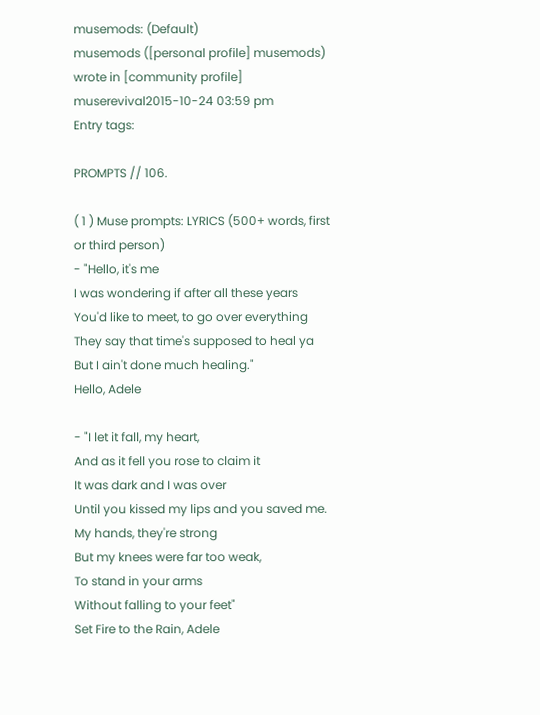musemods: (Default)
musemods ([personal profile] musemods) wrote in [community profile] muserevival2015-10-24 03:59 pm
Entry tags:

PROMPTS // 106.

( 1 ) Muse prompts: LYRICS (500+ words, first or third person)
- "Hello, it's me
I was wondering if after all these years
You'd like to meet, to go over everything
They say that time's supposed to heal ya
But I ain't done much healing."
Hello, Adele

- "I let it fall, my heart,
And as it fell you rose to claim it
It was dark and I was over
Until you kissed my lips and you saved me.
My hands, they're strong
But my knees were far too weak,
To stand in your arms
Without falling to your feet"
Set Fire to the Rain, Adele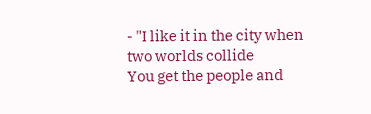- "I like it in the city when two worlds collide
You get the people and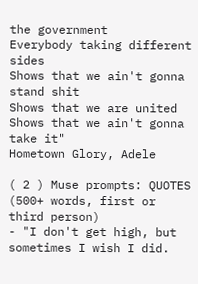the government
Everybody taking different sides
Shows that we ain't gonna stand shit
Shows that we are united
Shows that we ain't gonna take it"
Hometown Glory, Adele

( 2 ) Muse prompts: QUOTES (500+ words, first or third person)
- "I don't get high, but sometimes I wish I did.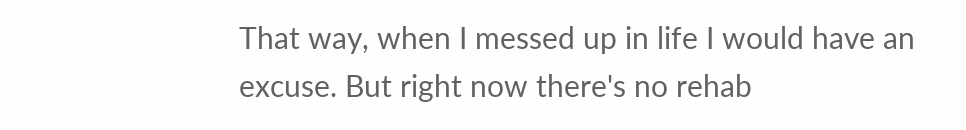That way, when I messed up in life I would have an excuse. But right now there's no rehab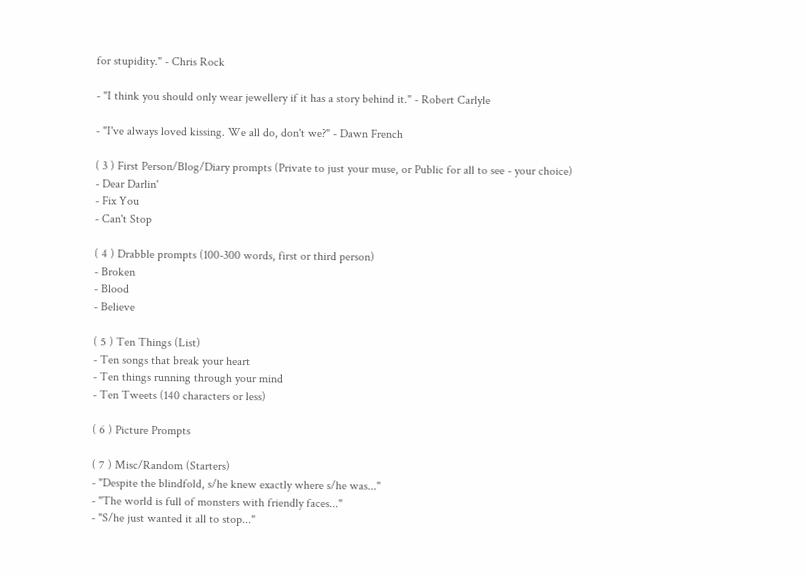for stupidity." - Chris Rock

- "I think you should only wear jewellery if it has a story behind it." - Robert Carlyle

- "I've always loved kissing. We all do, don't we?" - Dawn French

( 3 ) First Person/Blog/Diary prompts (Private to just your muse, or Public for all to see - your choice)
- Dear Darlin'
- Fix You
- Can't Stop

( 4 ) Drabble prompts (100-300 words, first or third person)
- Broken
- Blood
- Believe

( 5 ) Ten Things (List)
- Ten songs that break your heart
- Ten things running through your mind
- Ten Tweets (140 characters or less)

( 6 ) Picture Prompts

( 7 ) Misc/Random (Starters)
- "Despite the blindfold, s/he knew exactly where s/he was..."
- "The world is full of monsters with friendly faces..."
- "S/he just wanted it all to stop..."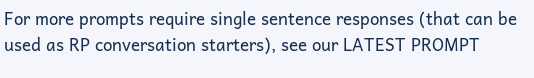For more prompts require single sentence responses (that can be used as RP conversation starters), see our LATEST PROMPT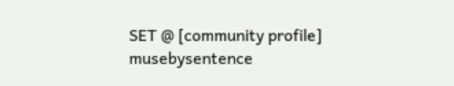SET @ [community profile] musebysentence